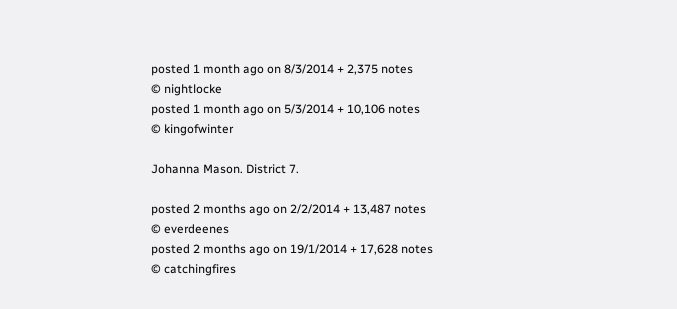posted 1 month ago on 8/3/2014 + 2,375 notes
© nightlocke
posted 1 month ago on 5/3/2014 + 10,106 notes
© kingofwinter

Johanna Mason. District 7.

posted 2 months ago on 2/2/2014 + 13,487 notes
© everdeenes
posted 2 months ago on 19/1/2014 + 17,628 notes
© catchingfires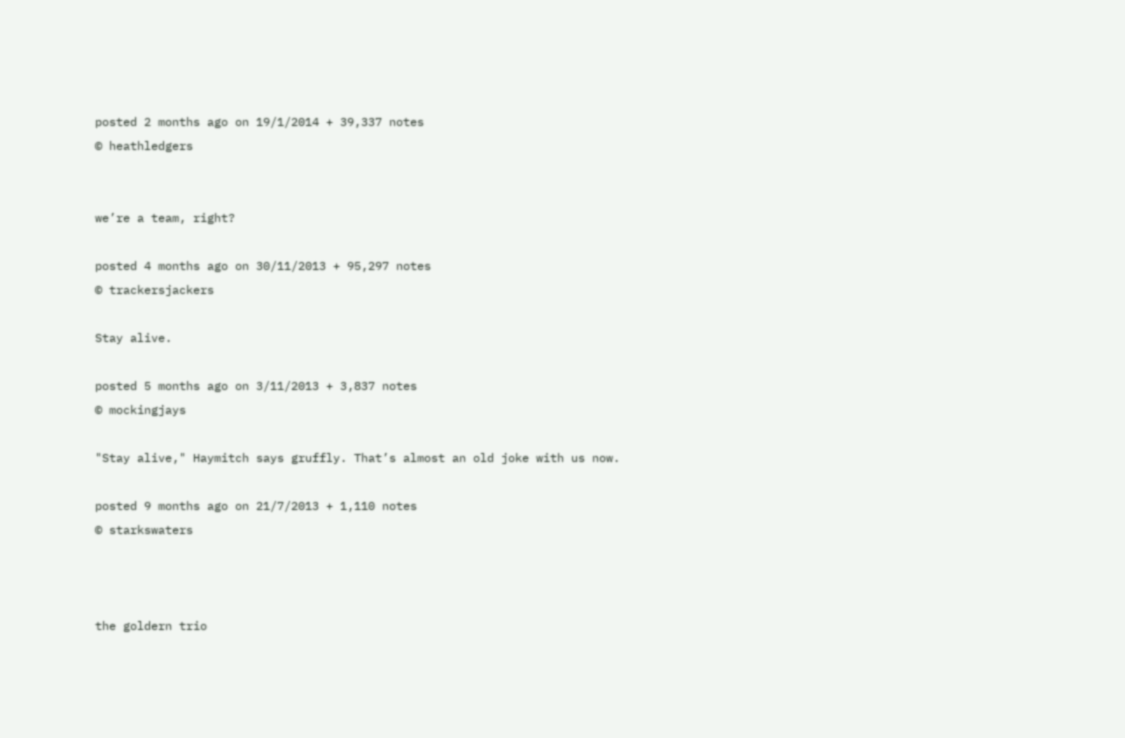posted 2 months ago on 19/1/2014 + 39,337 notes
© heathledgers


we’re a team, right?

posted 4 months ago on 30/11/2013 + 95,297 notes
© trackersjackers

Stay alive.

posted 5 months ago on 3/11/2013 + 3,837 notes
© mockingjays

"Stay alive," Haymitch says gruffly. That’s almost an old joke with us now.

posted 9 months ago on 21/7/2013 + 1,110 notes
© starkswaters



the goldern trio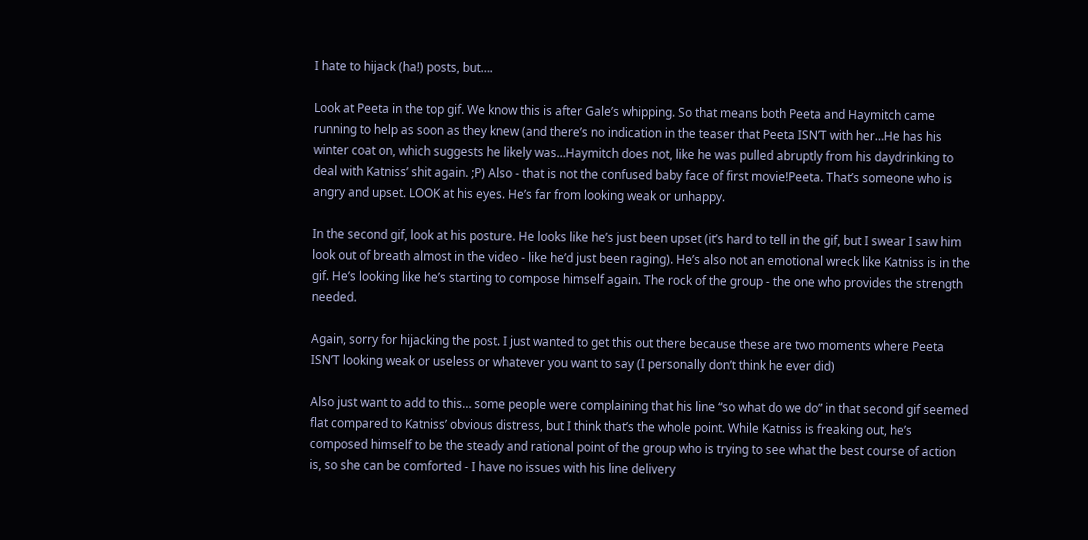I hate to hijack (ha!) posts, but….

Look at Peeta in the top gif. We know this is after Gale’s whipping. So that means both Peeta and Haymitch came running to help as soon as they knew (and there’s no indication in the teaser that Peeta ISN’T with her…He has his winter coat on, which suggests he likely was…Haymitch does not, like he was pulled abruptly from his daydrinking to deal with Katniss’ shit again. ;P) Also - that is not the confused baby face of first movie!Peeta. That’s someone who is angry and upset. LOOK at his eyes. He’s far from looking weak or unhappy.

In the second gif, look at his posture. He looks like he’s just been upset (it’s hard to tell in the gif, but I swear I saw him look out of breath almost in the video - like he’d just been raging). He’s also not an emotional wreck like Katniss is in the gif. He’s looking like he’s starting to compose himself again. The rock of the group - the one who provides the strength needed.

Again, sorry for hijacking the post. I just wanted to get this out there because these are two moments where Peeta ISN’T looking weak or useless or whatever you want to say (I personally don’t think he ever did)

Also just want to add to this… some people were complaining that his line “so what do we do” in that second gif seemed flat compared to Katniss’ obvious distress, but I think that’s the whole point. While Katniss is freaking out, he’s composed himself to be the steady and rational point of the group who is trying to see what the best course of action is, so she can be comforted - I have no issues with his line delivery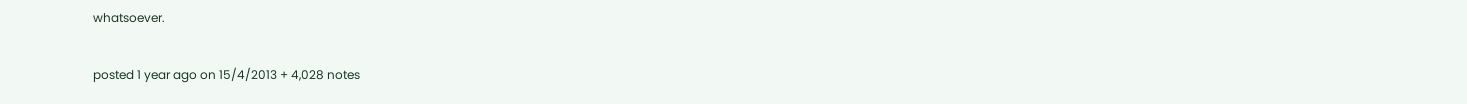whatsoever.

posted 1 year ago on 15/4/2013 + 4,028 notes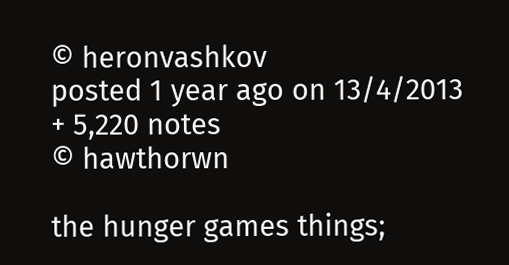© heronvashkov
posted 1 year ago on 13/4/2013 + 5,220 notes
© hawthorwn

the hunger games things;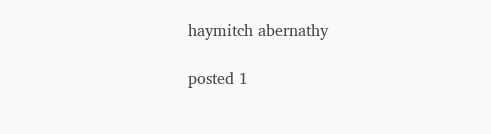haymitch abernathy

posted 1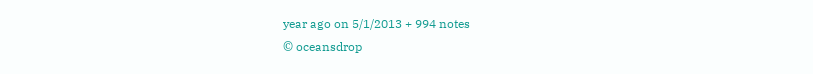year ago on 5/1/2013 + 994 notes
© oceansdrop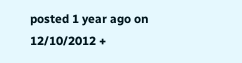posted 1 year ago on 12/10/2012 +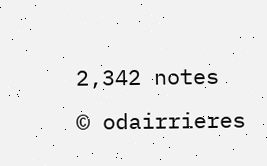2,342 notes
© odairrieres